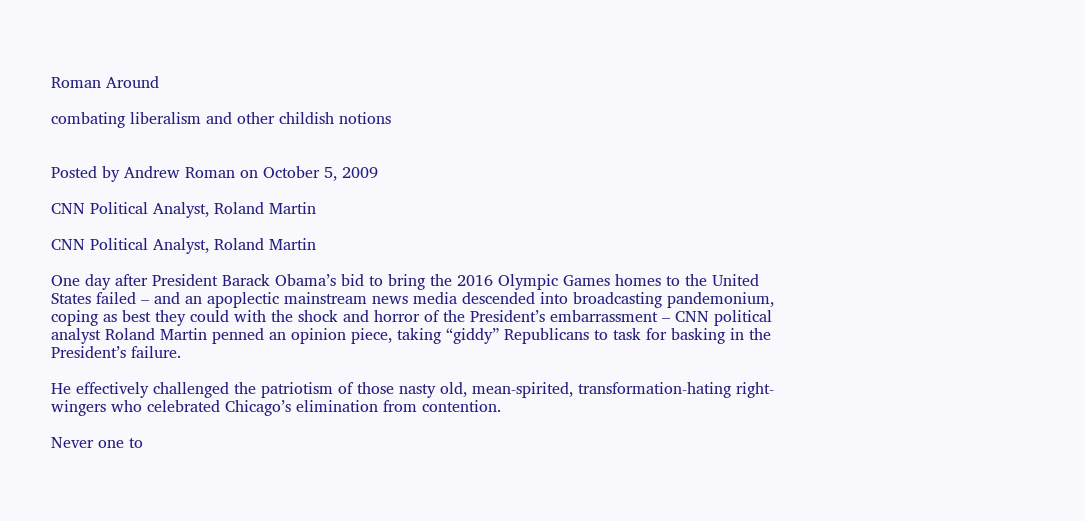Roman Around

combating liberalism and other childish notions


Posted by Andrew Roman on October 5, 2009

CNN Political Analyst, Roland Martin

CNN Political Analyst, Roland Martin

One day after President Barack Obama’s bid to bring the 2016 Olympic Games homes to the United States failed – and an apoplectic mainstream news media descended into broadcasting pandemonium, coping as best they could with the shock and horror of the President’s embarrassment – CNN political analyst Roland Martin penned an opinion piece, taking “giddy” Republicans to task for basking in the President’s failure.

He effectively challenged the patriotism of those nasty old, mean-spirited, transformation-hating right-wingers who celebrated Chicago’s elimination from contention.

Never one to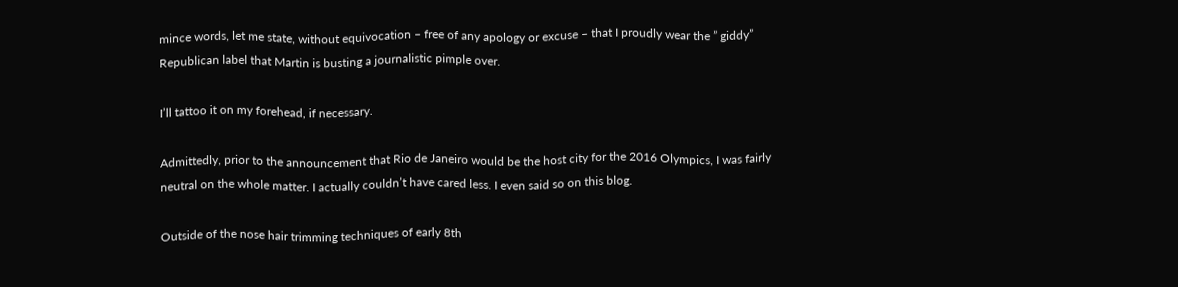mince words, let me state, without equivocation – free of any apology or excuse – that I proudly wear the ” giddy” Republican label that Martin is busting a journalistic pimple over.

I’ll tattoo it on my forehead, if necessary.

Admittedly, prior to the announcement that Rio de Janeiro would be the host city for the 2016 Olympics, I was fairly neutral on the whole matter. I actually couldn’t have cared less. I even said so on this blog.

Outside of the nose hair trimming techniques of early 8th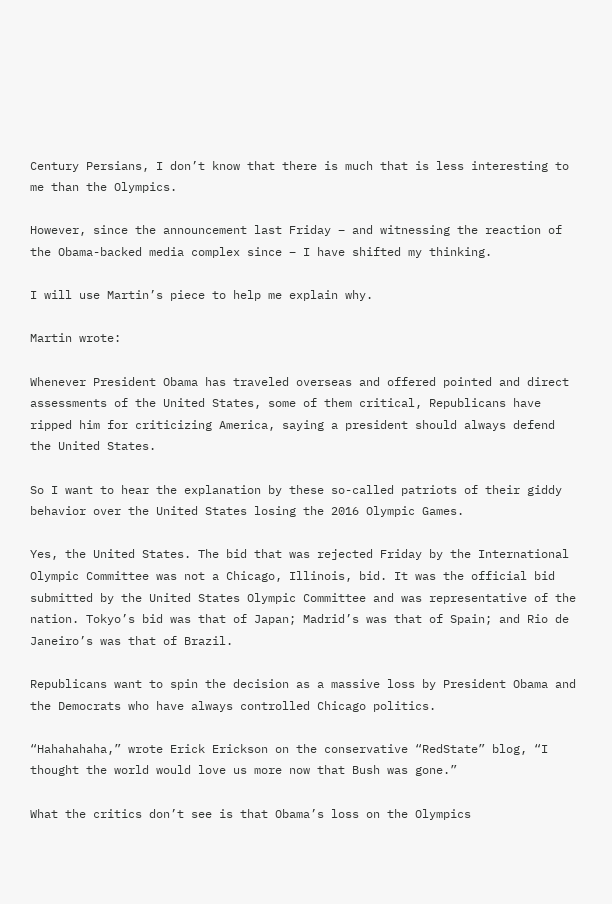Century Persians, I don’t know that there is much that is less interesting to me than the Olympics.

However, since the announcement last Friday – and witnessing the reaction of the Obama-backed media complex since – I have shifted my thinking.

I will use Martin’s piece to help me explain why.

Martin wrote:

Whenever President Obama has traveled overseas and offered pointed and direct assessments of the United States, some of them critical, Republicans have ripped him for criticizing America, saying a president should always defend the United States.

So I want to hear the explanation by these so-called patriots of their giddy behavior over the United States losing the 2016 Olympic Games.

Yes, the United States. The bid that was rejected Friday by the International Olympic Committee was not a Chicago, Illinois, bid. It was the official bid submitted by the United States Olympic Committee and was representative of the nation. Tokyo’s bid was that of Japan; Madrid’s was that of Spain; and Rio de Janeiro’s was that of Brazil.

Republicans want to spin the decision as a massive loss by President Obama and the Democrats who have always controlled Chicago politics.

“Hahahahaha,” wrote Erick Erickson on the conservative “RedState” blog, “I thought the world would love us more now that Bush was gone.”

What the critics don’t see is that Obama’s loss on the Olympics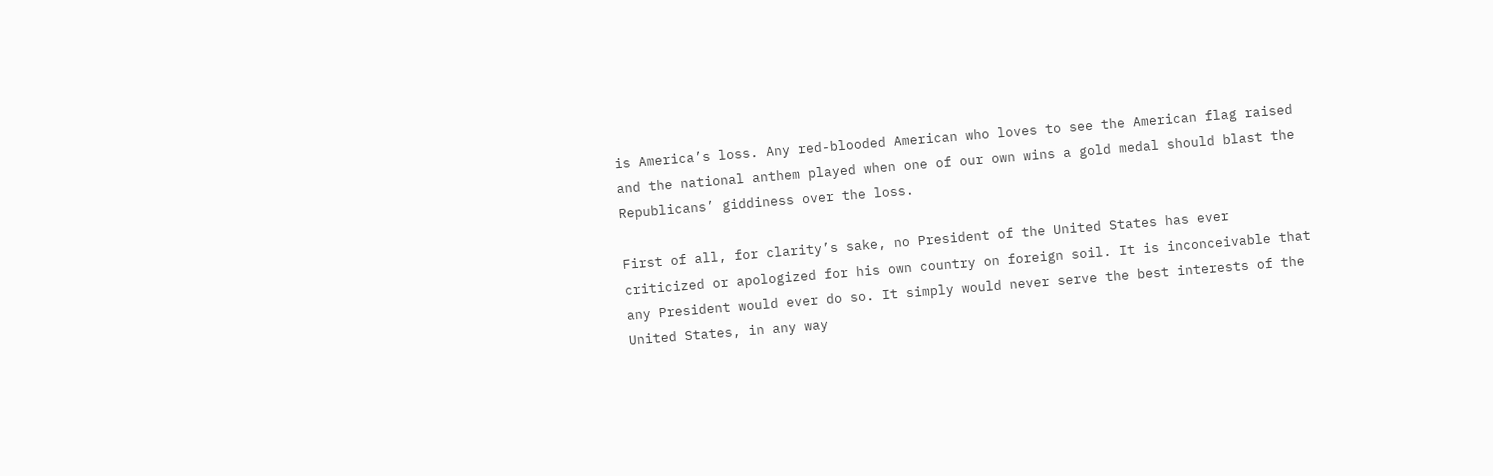is America’s loss. Any red-blooded American who loves to see the American flag raised and the national anthem played when one of our own wins a gold medal should blast the Republicans’ giddiness over the loss.

First of all, for clarity’s sake, no President of the United States has ever criticized or apologized for his own country on foreign soil. It is inconceivable that any President would ever do so. It simply would never serve the best interests of the United States, in any way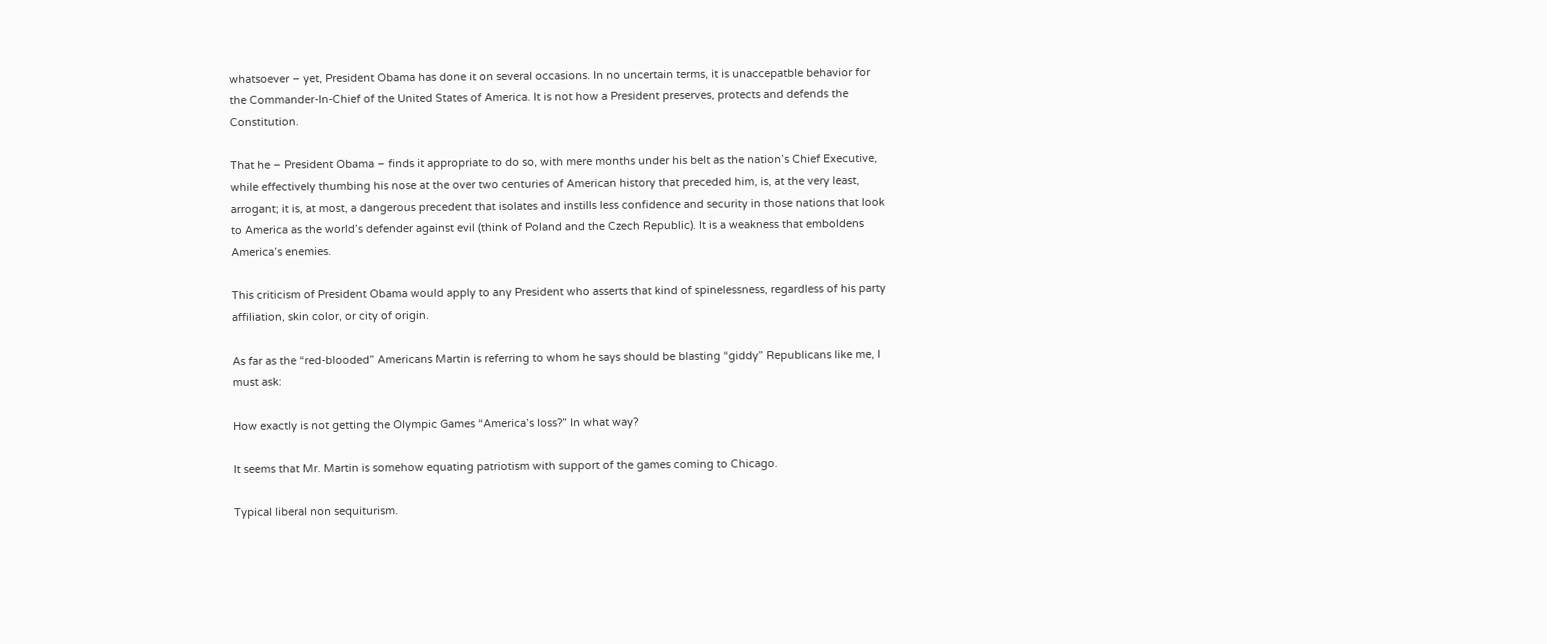whatsoever – yet, President Obama has done it on several occasions. In no uncertain terms, it is unaccepatble behavior for the Commander-In-Chief of the United States of America. It is not how a President preserves, protects and defends the Constitution.

That he – President Obama – finds it appropriate to do so, with mere months under his belt as the nation’s Chief Executive, while effectively thumbing his nose at the over two centuries of American history that preceded him, is, at the very least, arrogant; it is, at most, a dangerous precedent that isolates and instills less confidence and security in those nations that look to America as the world’s defender against evil (think of Poland and the Czech Republic). It is a weakness that emboldens America’s enemies.

This criticism of President Obama would apply to any President who asserts that kind of spinelessness, regardless of his party affiliation, skin color, or city of origin.

As far as the “red-blooded” Americans Martin is referring to whom he says should be blasting “giddy” Republicans like me, I must ask:

How exactly is not getting the Olympic Games “America’s loss?” In what way?

It seems that Mr. Martin is somehow equating patriotism with support of the games coming to Chicago.

Typical liberal non sequiturism.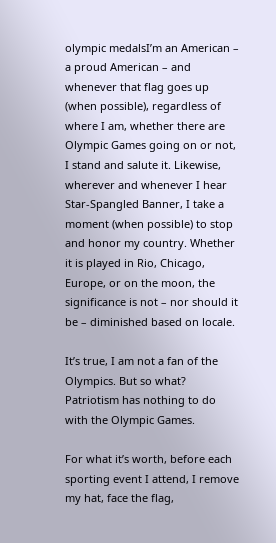olympic medalsI’m an American – a proud American – and whenever that flag goes up (when possible), regardless of where I am, whether there are Olympic Games going on or not, I stand and salute it. Likewise, wherever and whenever I hear Star-Spangled Banner, I take a moment (when possible) to stop and honor my country. Whether it is played in Rio, Chicago, Europe, or on the moon, the significance is not – nor should it be – diminished based on locale.

It’s true, I am not a fan of the Olympics. But so what? Patriotism has nothing to do with the Olympic Games.

For what it’s worth, before each sporting event I attend, I remove my hat, face the flag,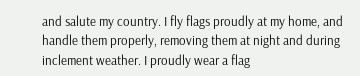and salute my country. I fly flags proudly at my home, and handle them properly, removing them at night and during inclement weather. I proudly wear a flag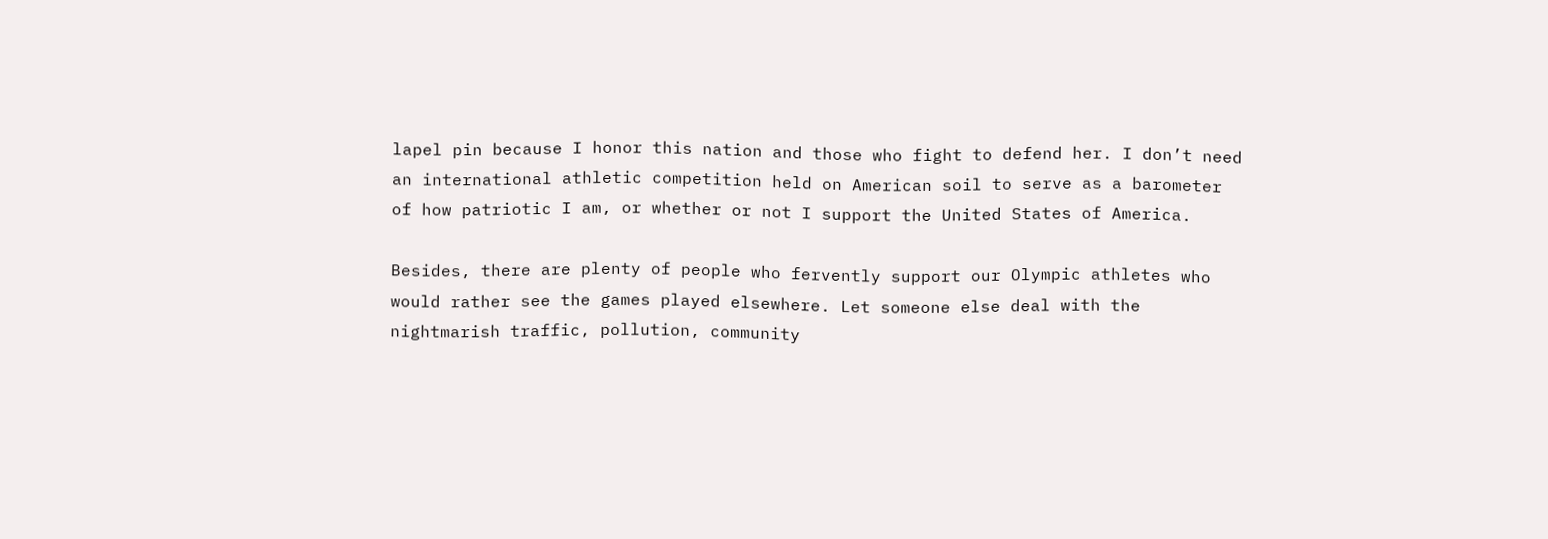lapel pin because I honor this nation and those who fight to defend her. I don’t need an international athletic competition held on American soil to serve as a barometer of how patriotic I am, or whether or not I support the United States of America.

Besides, there are plenty of people who fervently support our Olympic athletes who would rather see the games played elsewhere. Let someone else deal with the nightmarish traffic, pollution, community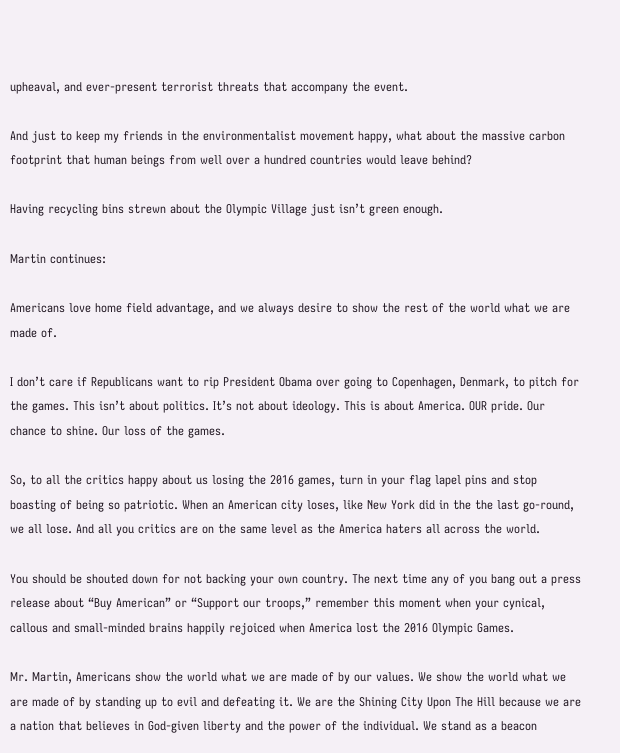upheaval, and ever-present terrorist threats that accompany the event.

And just to keep my friends in the environmentalist movement happy, what about the massive carbon footprint that human beings from well over a hundred countries would leave behind?

Having recycling bins strewn about the Olympic Village just isn’t green enough.

Martin continues:

Americans love home field advantage, and we always desire to show the rest of the world what we are made of.

I don’t care if Republicans want to rip President Obama over going to Copenhagen, Denmark, to pitch for the games. This isn’t about politics. It’s not about ideology. This is about America. OUR pride. Our chance to shine. Our loss of the games.

So, to all the critics happy about us losing the 2016 games, turn in your flag lapel pins and stop boasting of being so patriotic. When an American city loses, like New York did in the the last go-round, we all lose. And all you critics are on the same level as the America haters all across the world.

You should be shouted down for not backing your own country. The next time any of you bang out a press release about “Buy American” or “Support our troops,” remember this moment when your cynical, callous and small-minded brains happily rejoiced when America lost the 2016 Olympic Games.

Mr. Martin, Americans show the world what we are made of by our values. We show the world what we are made of by standing up to evil and defeating it. We are the Shining City Upon The Hill because we are a nation that believes in God-given liberty and the power of the individual. We stand as a beacon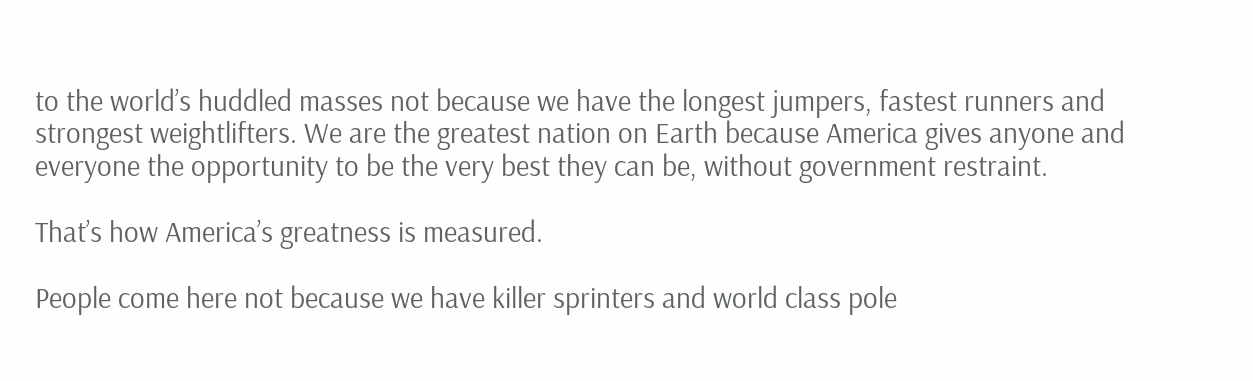to the world’s huddled masses not because we have the longest jumpers, fastest runners and strongest weightlifters. We are the greatest nation on Earth because America gives anyone and everyone the opportunity to be the very best they can be, without government restraint.

That’s how America’s greatness is measured.

People come here not because we have killer sprinters and world class pole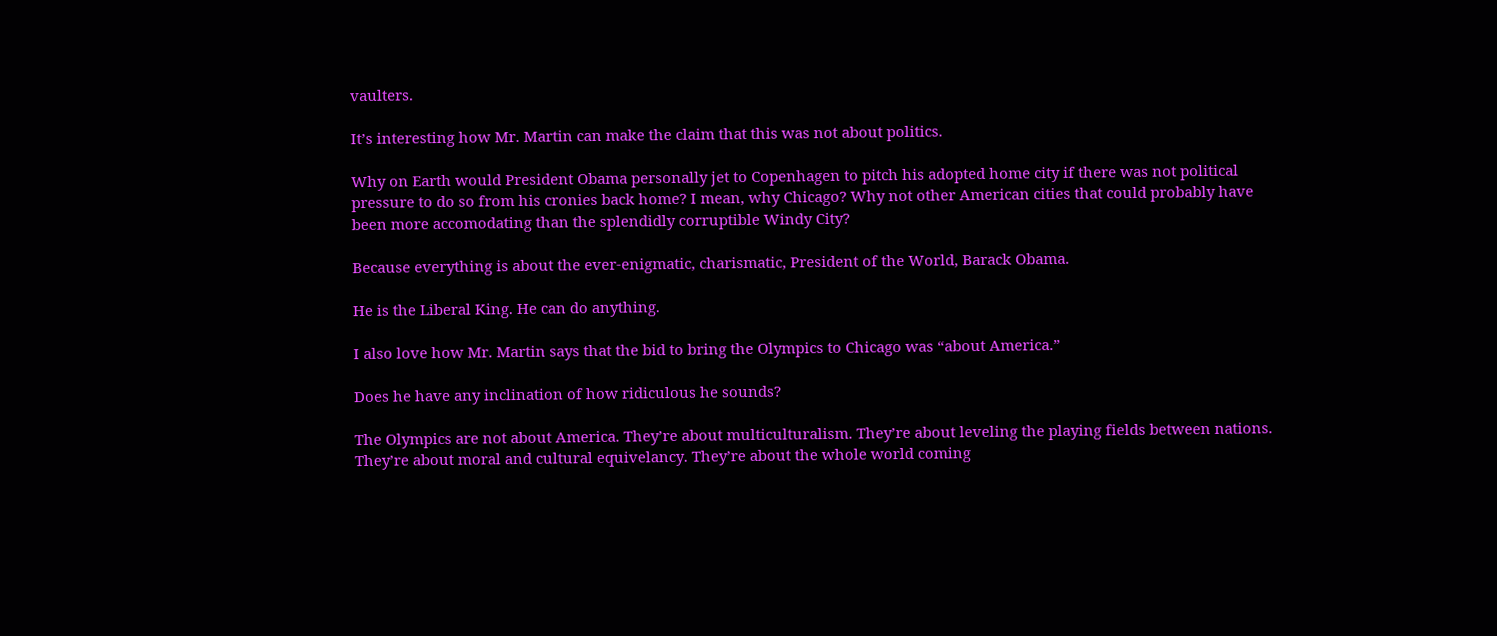vaulters.

It’s interesting how Mr. Martin can make the claim that this was not about politics.

Why on Earth would President Obama personally jet to Copenhagen to pitch his adopted home city if there was not political pressure to do so from his cronies back home? I mean, why Chicago? Why not other American cities that could probably have been more accomodating than the splendidly corruptible Windy City?

Because everything is about the ever-enigmatic, charismatic, President of the World, Barack Obama.

He is the Liberal King. He can do anything.

I also love how Mr. Martin says that the bid to bring the Olympics to Chicago was “about America.”

Does he have any inclination of how ridiculous he sounds?

The Olympics are not about America. They’re about multiculturalism. They’re about leveling the playing fields between nations. They’re about moral and cultural equivelancy. They’re about the whole world coming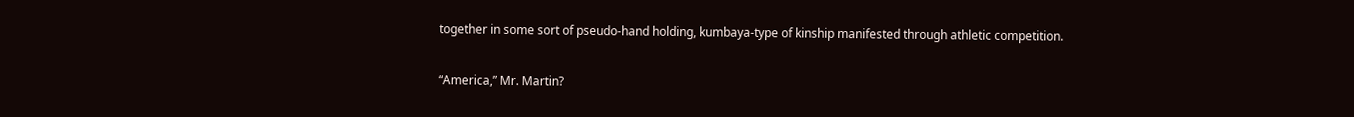together in some sort of pseudo-hand holding, kumbaya-type of kinship manifested through athletic competition.

“America,” Mr. Martin?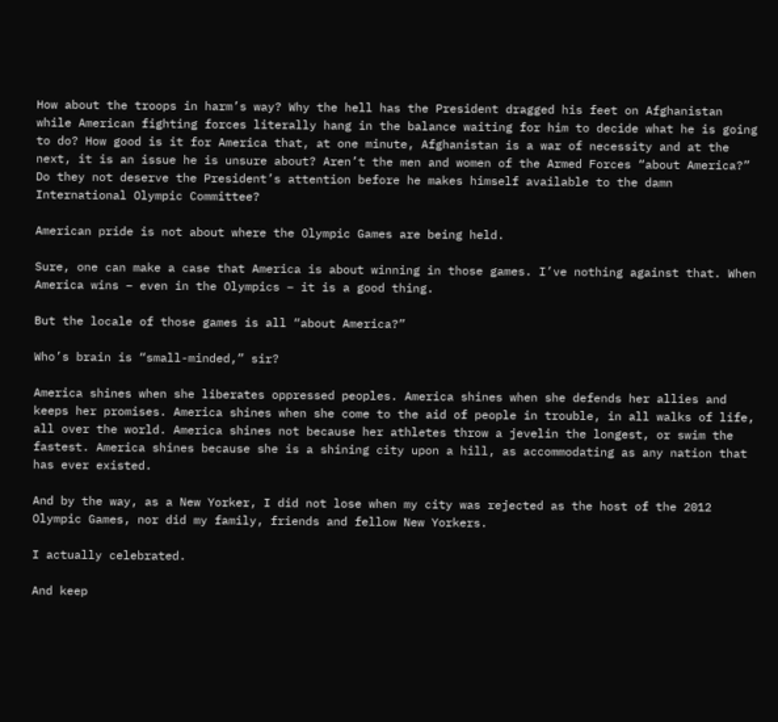How about the troops in harm’s way? Why the hell has the President dragged his feet on Afghanistan while American fighting forces literally hang in the balance waiting for him to decide what he is going to do? How good is it for America that, at one minute, Afghanistan is a war of necessity and at the next, it is an issue he is unsure about? Aren’t the men and women of the Armed Forces “about America?” Do they not deserve the President’s attention before he makes himself available to the damn International Olympic Committee?

American pride is not about where the Olympic Games are being held.

Sure, one can make a case that America is about winning in those games. I’ve nothing against that. When America wins – even in the Olympics – it is a good thing.

But the locale of those games is all “about America?”

Who’s brain is “small-minded,” sir?

America shines when she liberates oppressed peoples. America shines when she defends her allies and keeps her promises. America shines when she come to the aid of people in trouble, in all walks of life, all over the world. America shines not because her athletes throw a jevelin the longest, or swim the fastest. America shines because she is a shining city upon a hill, as accommodating as any nation that has ever existed.

And by the way, as a New Yorker, I did not lose when my city was rejected as the host of the 2012 Olympic Games, nor did my family, friends and fellow New Yorkers.

I actually celebrated.

And keep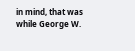in mind, that was while George W.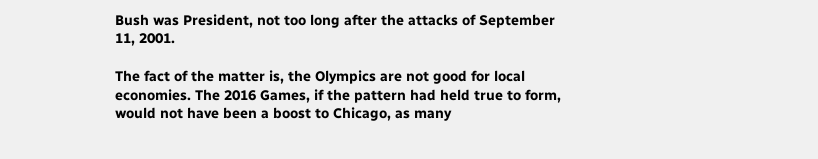Bush was President, not too long after the attacks of September 11, 2001.

The fact of the matter is, the Olympics are not good for local economies. The 2016 Games, if the pattern had held true to form, would not have been a boost to Chicago, as many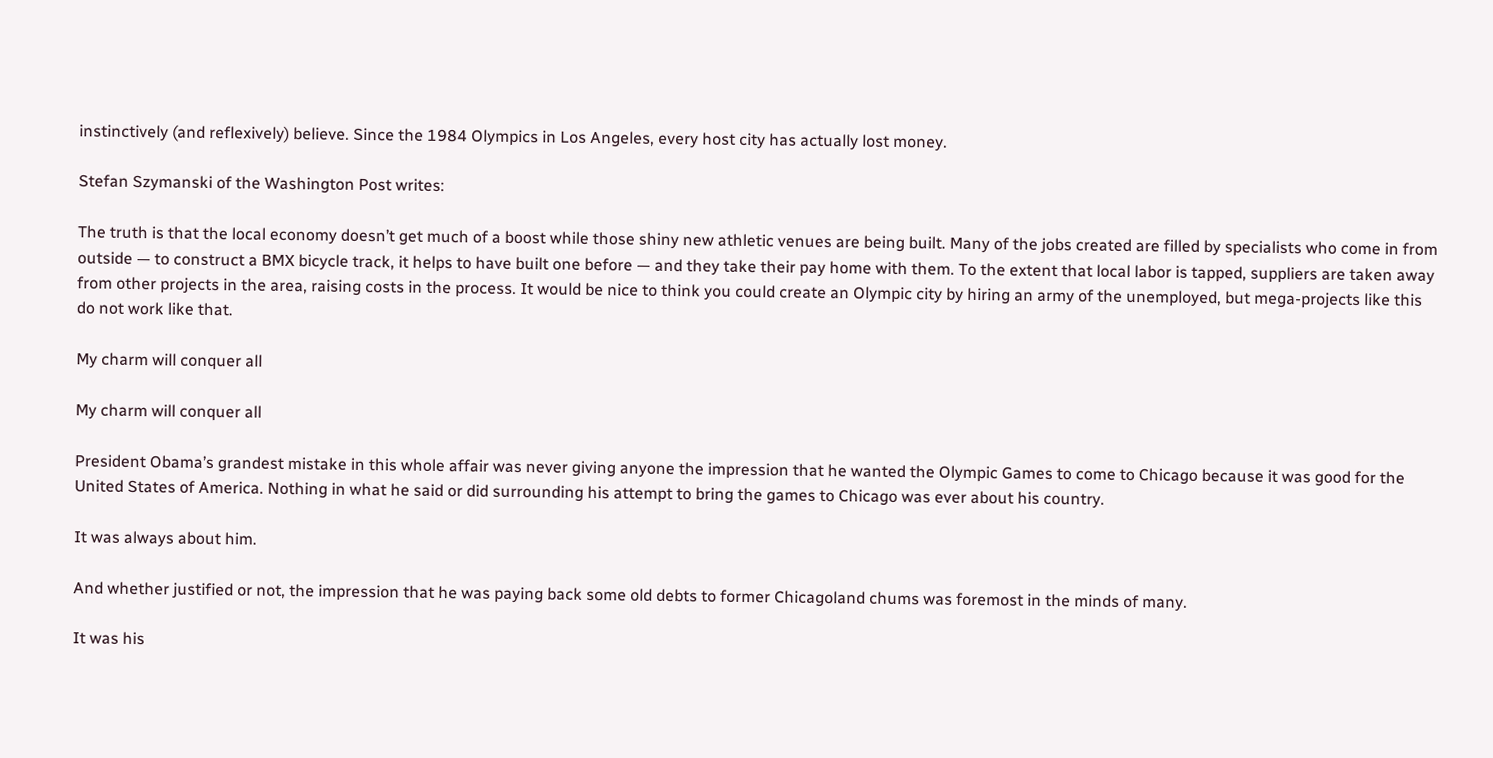instinctively (and reflexively) believe. Since the 1984 Olympics in Los Angeles, every host city has actually lost money.

Stefan Szymanski of the Washington Post writes:

The truth is that the local economy doesn’t get much of a boost while those shiny new athletic venues are being built. Many of the jobs created are filled by specialists who come in from outside — to construct a BMX bicycle track, it helps to have built one before — and they take their pay home with them. To the extent that local labor is tapped, suppliers are taken away from other projects in the area, raising costs in the process. It would be nice to think you could create an Olympic city by hiring an army of the unemployed, but mega-projects like this do not work like that.

My charm will conquer all

My charm will conquer all

President Obama’s grandest mistake in this whole affair was never giving anyone the impression that he wanted the Olympic Games to come to Chicago because it was good for the United States of America. Nothing in what he said or did surrounding his attempt to bring the games to Chicago was ever about his country.

It was always about him.

And whether justified or not, the impression that he was paying back some old debts to former Chicagoland chums was foremost in the minds of many.

It was his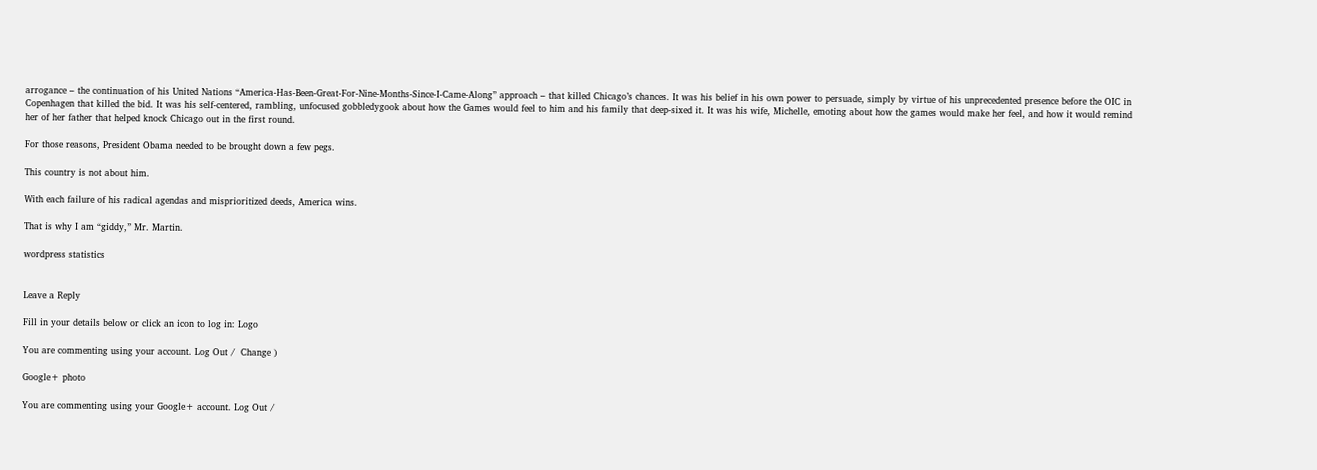arrogance – the continuation of his United Nations “America-Has-Been-Great-For-Nine-Months-Since-I-Came-Along” approach – that killed Chicago’s chances. It was his belief in his own power to persuade, simply by virtue of his unprecedented presence before the OIC in Copenhagen that killed the bid. It was his self-centered, rambling, unfocused gobbledygook about how the Games would feel to him and his family that deep-sixed it. It was his wife, Michelle, emoting about how the games would make her feel, and how it would remind her of her father that helped knock Chicago out in the first round.

For those reasons, President Obama needed to be brought down a few pegs.

This country is not about him.

With each failure of his radical agendas and misprioritized deeds, America wins.

That is why I am “giddy,” Mr. Martin.

wordpress statistics


Leave a Reply

Fill in your details below or click an icon to log in: Logo

You are commenting using your account. Log Out /  Change )

Google+ photo

You are commenting using your Google+ account. Log Out /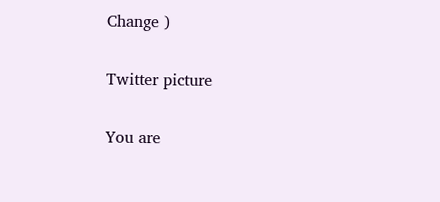Change )

Twitter picture

You are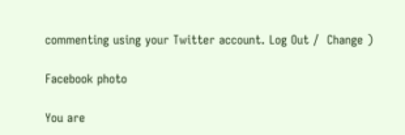commenting using your Twitter account. Log Out /  Change )

Facebook photo

You are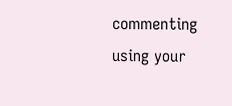commenting using your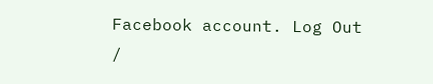Facebook account. Log Out /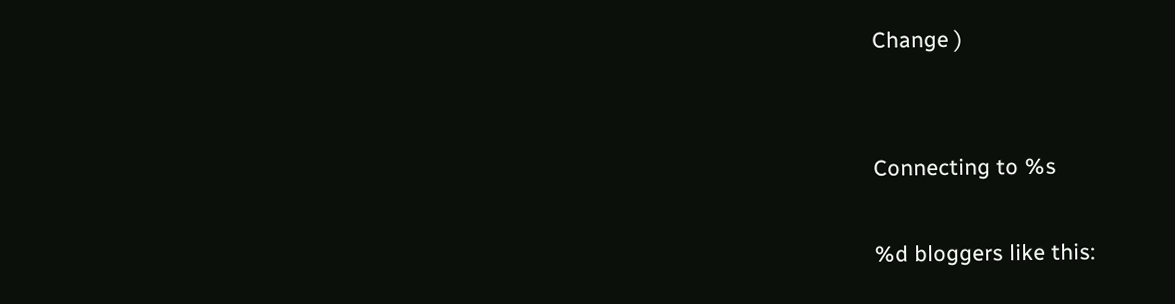Change )


Connecting to %s

%d bloggers like this: